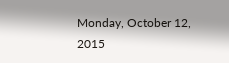Monday, October 12, 2015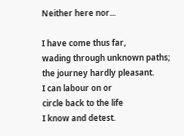Neither here nor...

I have come thus far,
wading through unknown paths;
the journey hardly pleasant.
I can labour on or
circle back to the life
I know and detest.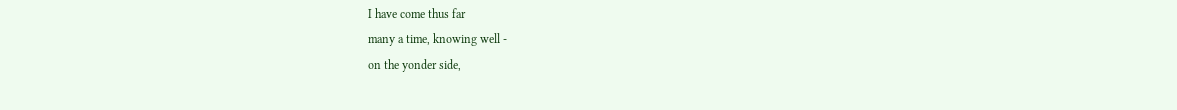I have come thus far
many a time, knowing well -
on the yonder side,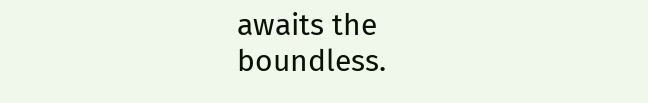awaits the boundless.